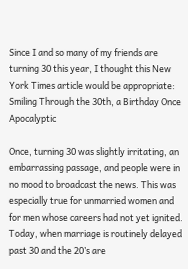Since I and so many of my friends are turning 30 this year, I thought this New York Times article would be appropriate: Smiling Through the 30th, a Birthday Once Apocalyptic

Once, turning 30 was slightly irritating, an embarrassing passage, and people were in no mood to broadcast the news. This was especially true for unmarried women and for men whose careers had not yet ignited. Today, when marriage is routinely delayed past 30 and the 20’s are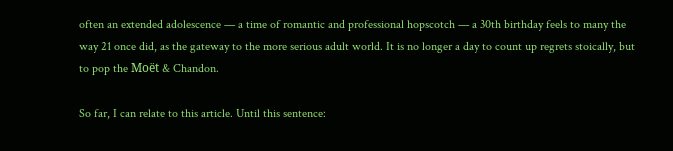often an extended adolescence — a time of romantic and professional hopscotch — a 30th birthday feels to many the way 21 once did, as the gateway to the more serious adult world. It is no longer a day to count up regrets stoically, but to pop the Moët & Chandon.

So far, I can relate to this article. Until this sentence: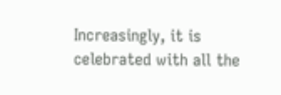Increasingly, it is celebrated with all the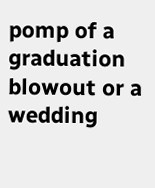pomp of a graduation blowout or a wedding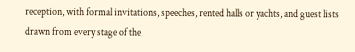reception, with formal invitations, speeches, rented halls or yachts, and guest lists drawn from every stage of the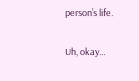person’s life.

Uh, okay…